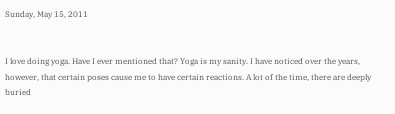Sunday, May 15, 2011


I love doing yoga. Have I ever mentioned that? Yoga is my sanity. I have noticed over the years, however, that certain poses cause me to have certain reactions. A lot of the time, there are deeply buried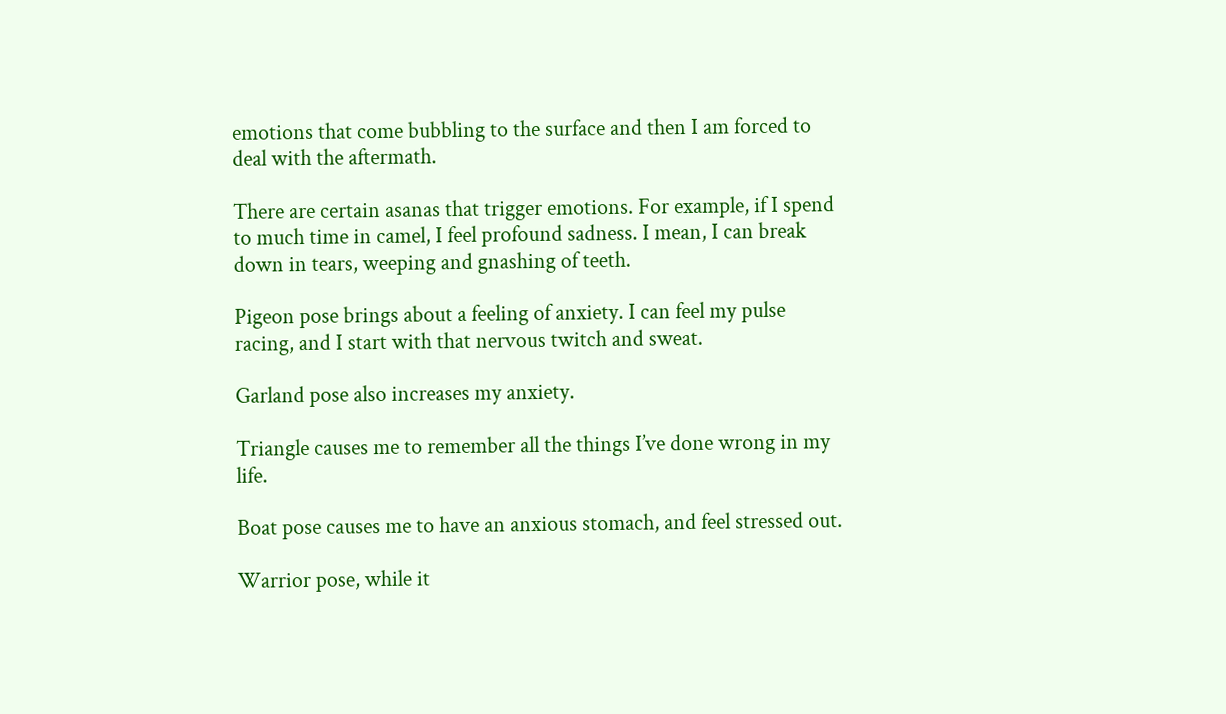emotions that come bubbling to the surface and then I am forced to deal with the aftermath.

There are certain asanas that trigger emotions. For example, if I spend to much time in camel, I feel profound sadness. I mean, I can break down in tears, weeping and gnashing of teeth.

Pigeon pose brings about a feeling of anxiety. I can feel my pulse racing, and I start with that nervous twitch and sweat.

Garland pose also increases my anxiety.

Triangle causes me to remember all the things I’ve done wrong in my life.

Boat pose causes me to have an anxious stomach, and feel stressed out.

Warrior pose, while it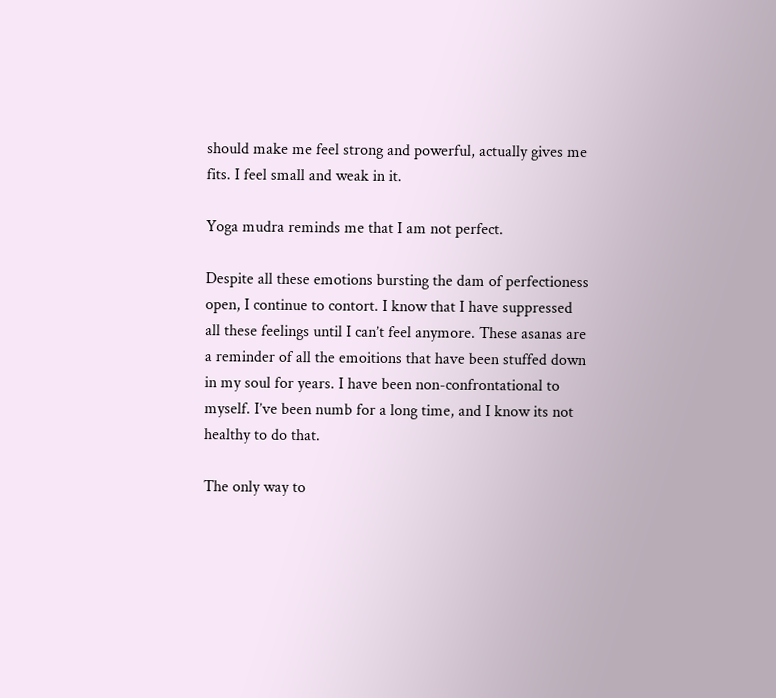should make me feel strong and powerful, actually gives me fits. I feel small and weak in it.

Yoga mudra reminds me that I am not perfect.

Despite all these emotions bursting the dam of perfectioness open, I continue to contort. I know that I have suppressed all these feelings until I can’t feel anymore. These asanas are a reminder of all the emoitions that have been stuffed down in my soul for years. I have been non-confrontational to myself. I’ve been numb for a long time, and I know its not healthy to do that.

The only way to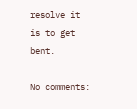resolve it is to get bent.

No comments: